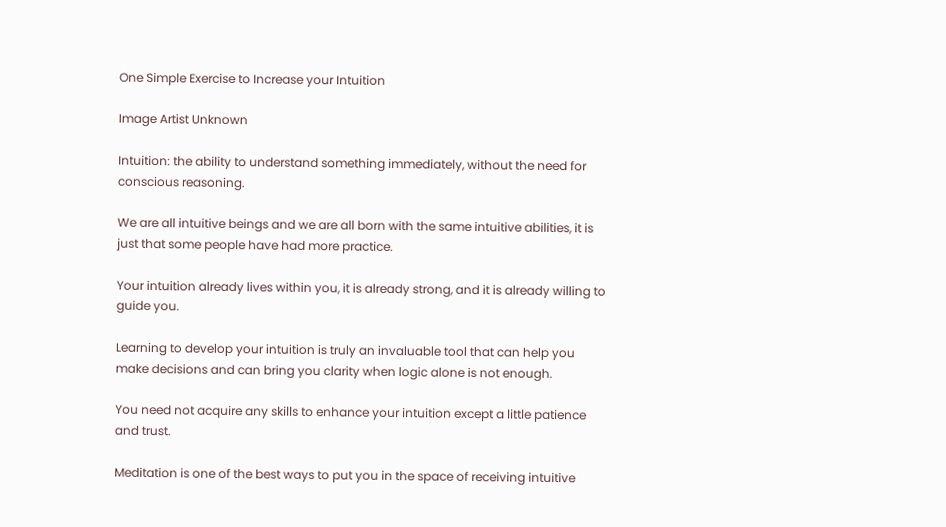One Simple Exercise to Increase your Intuition

Image Artist Unknown

Intuition: the ability to understand something immediately, without the need for conscious reasoning.

We are all intuitive beings and we are all born with the same intuitive abilities, it is just that some people have had more practice.

Your intuition already lives within you, it is already strong, and it is already willing to guide you.

Learning to develop your intuition is truly an invaluable tool that can help you make decisions and can bring you clarity when logic alone is not enough.

You need not acquire any skills to enhance your intuition except a little patience and trust.

Meditation is one of the best ways to put you in the space of receiving intuitive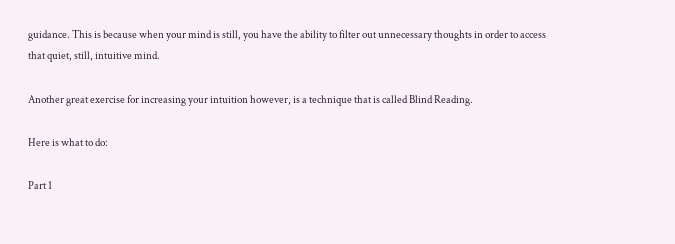guidance. This is because when your mind is still, you have the ability to filter out unnecessary thoughts in order to access that quiet, still, intuitive mind.

Another great exercise for increasing your intuition however, is a technique that is called Blind Reading.

Here is what to do:

Part 1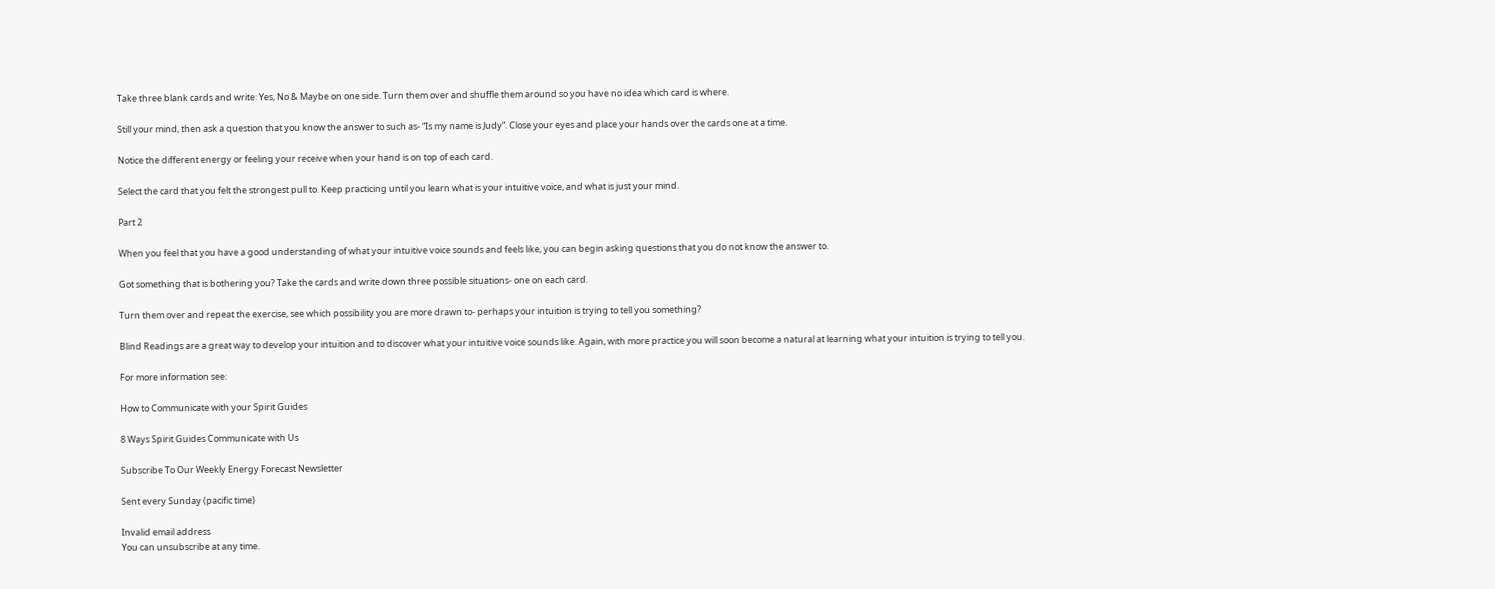Take three blank cards and write: Yes, No & Maybe on one side. Turn them over and shuffle them around so you have no idea which card is where.

Still your mind, then ask a question that you know the answer to such as- “Is my name is Judy”. Close your eyes and place your hands over the cards one at a time.

Notice the different energy or feeling your receive when your hand is on top of each card.

Select the card that you felt the strongest pull to. Keep practicing until you learn what is your intuitive voice, and what is just your mind.

Part 2

When you feel that you have a good understanding of what your intuitive voice sounds and feels like, you can begin asking questions that you do not know the answer to.

Got something that is bothering you? Take the cards and write down three possible situations- one on each card.

Turn them over and repeat the exercise, see which possibility you are more drawn to- perhaps your intuition is trying to tell you something?

Blind Readings are a great way to develop your intuition and to discover what your intuitive voice sounds like. Again, with more practice you will soon become a natural at learning what your intuition is trying to tell you.

For more information see:

How to Communicate with your Spirit Guides

8 Ways Spirit Guides Communicate with Us

Subscribe To Our Weekly Energy Forecast Newsletter

Sent every Sunday (pacific time)

Invalid email address
You can unsubscribe at any time.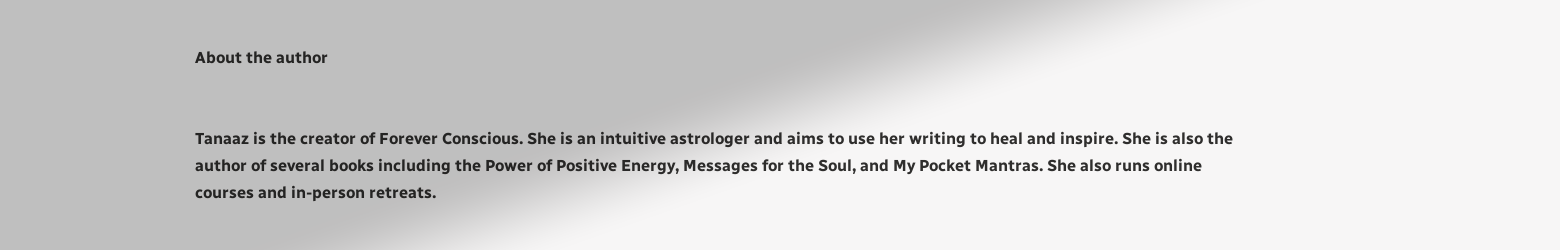About the author


Tanaaz is the creator of Forever Conscious. She is an intuitive astrologer and aims to use her writing to heal and inspire. She is also the author of several books including the Power of Positive Energy, Messages for the Soul, and My Pocket Mantras. She also runs online courses and in-person retreats.